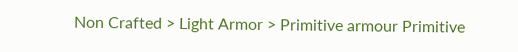Non Crafted > Light Armor > Primitive armour Primitive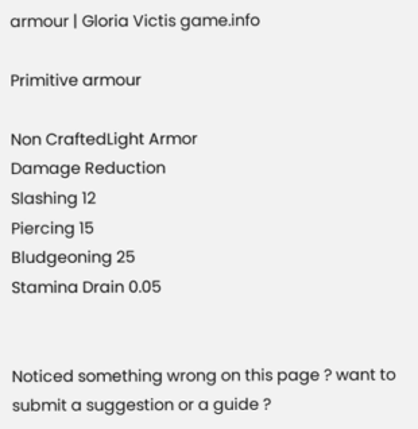armour | Gloria Victis game.info

Primitive armour

Non CraftedLight Armor
Damage Reduction
Slashing 12
Piercing 15
Bludgeoning 25
Stamina Drain 0.05


Noticed something wrong on this page ? want to submit a suggestion or a guide ?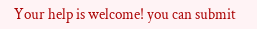Your help is welcome! you can submit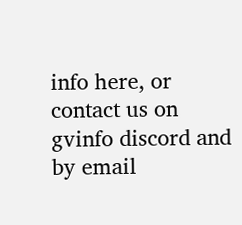info here, or contact us on gvinfo discord and by email